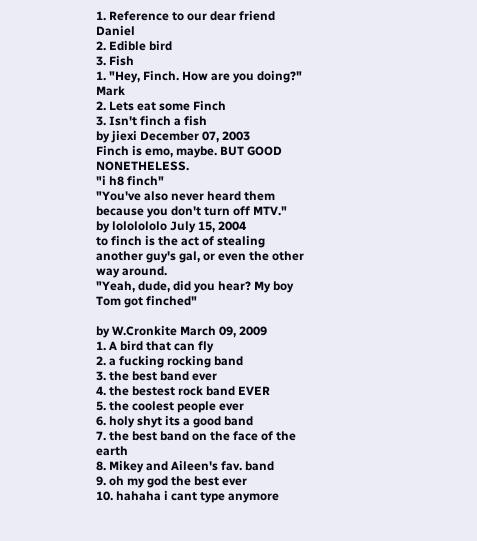1. Reference to our dear friend Daniel
2. Edible bird
3. Fish
1. "Hey, Finch. How are you doing?" Mark
2. Lets eat some Finch
3. Isn't finch a fish
by jiexi December 07, 2003
Finch is emo, maybe. BUT GOOD NONETHELESS.
"i h8 finch"
"You've also never heard them because you don't turn off MTV."
by lololololo July 15, 2004
to finch is the act of stealing another guy's gal, or even the other way around.
"Yeah, dude, did you hear? My boy Tom got finched"

by W.Cronkite March 09, 2009
1. A bird that can fly
2. a fucking rocking band
3. the best band ever
4. the bestest rock band EVER
5. the coolest people ever
6. holy shyt its a good band
7. the best band on the face of the earth
8. Mikey and Aileen's fav. band
9. oh my god the best ever
10. hahaha i cant type anymore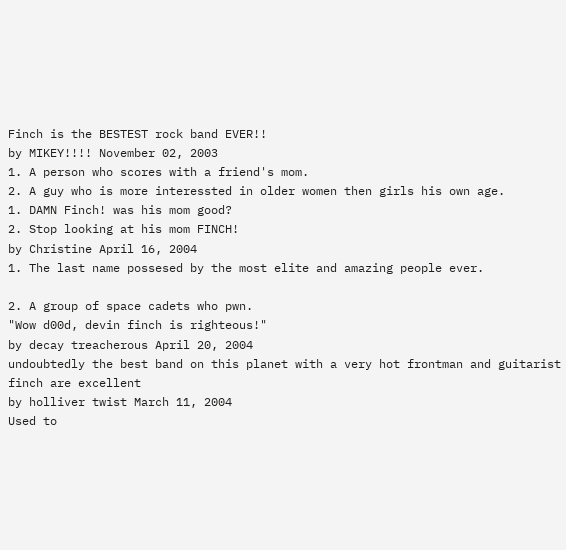Finch is the BESTEST rock band EVER!!
by MIKEY!!!! November 02, 2003
1. A person who scores with a friend's mom.
2. A guy who is more interessted in older women then girls his own age.
1. DAMN Finch! was his mom good?
2. Stop looking at his mom FINCH!
by Christine April 16, 2004
1. The last name possesed by the most elite and amazing people ever.

2. A group of space cadets who pwn.
"Wow d00d, devin finch is righteous!"
by decay treacherous April 20, 2004
undoubtedly the best band on this planet with a very hot frontman and guitarist
finch are excellent
by holliver twist March 11, 2004
Used to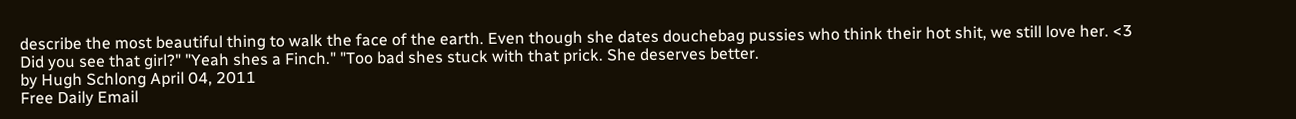describe the most beautiful thing to walk the face of the earth. Even though she dates douchebag pussies who think their hot shit, we still love her. <3
Did you see that girl?" "Yeah shes a Finch." "Too bad shes stuck with that prick. She deserves better.
by Hugh Schlong April 04, 2011
Free Daily Email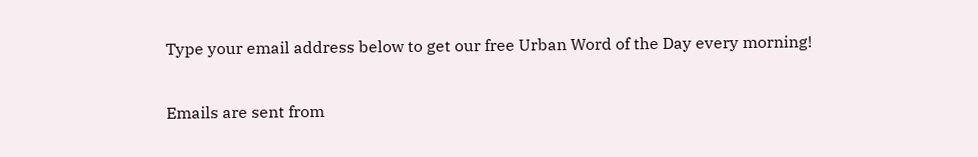Type your email address below to get our free Urban Word of the Day every morning!

Emails are sent from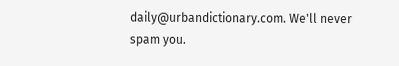daily@urbandictionary.com. We'll never spam you.